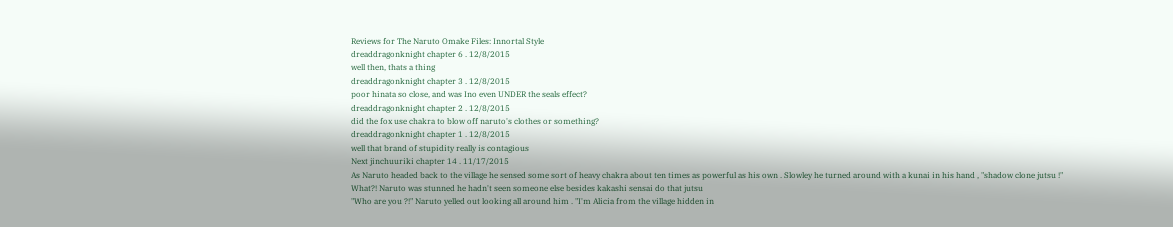Reviews for The Naruto Omake Files: Innortal Style
dreaddragonknight chapter 6 . 12/8/2015
well then, thats a thing
dreaddragonknight chapter 3 . 12/8/2015
poor hinata so close, and was Ino even UNDER the seals effect?
dreaddragonknight chapter 2 . 12/8/2015
did the fox use chakra to blow off naruto's clothes or something?
dreaddragonknight chapter 1 . 12/8/2015
well that brand of stupidity really is contagious
Next jinchuuriki chapter 14 . 11/17/2015
As Naruto headed back to the village he sensed some sort of heavy chakra about ten times as powerful as his own . Slowley he turned around with a kunai in his hand , "shadow clone jutsu !"
What?! Naruto was stunned he hadn't seen someone else besides kakashi sensai do that jutsu
"Who are you ?!" Naruto yelled out looking all around him . "I'm Alicia from the village hidden in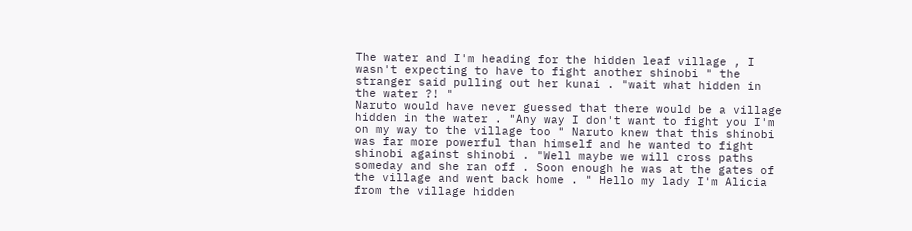The water and I'm heading for the hidden leaf village , I wasn't expecting to have to fight another shinobi " the stranger said pulling out her kunai . "wait what hidden in the water ?! "
Naruto would have never guessed that there would be a village hidden in the water . "Any way I don't want to fight you I'm on my way to the village too " Naruto knew that this shinobi was far more powerful than himself and he wanted to fight shinobi against shinobi . "Well maybe we will cross paths someday and she ran off . Soon enough he was at the gates of the village and went back home . " Hello my lady I'm Alicia from the village hidden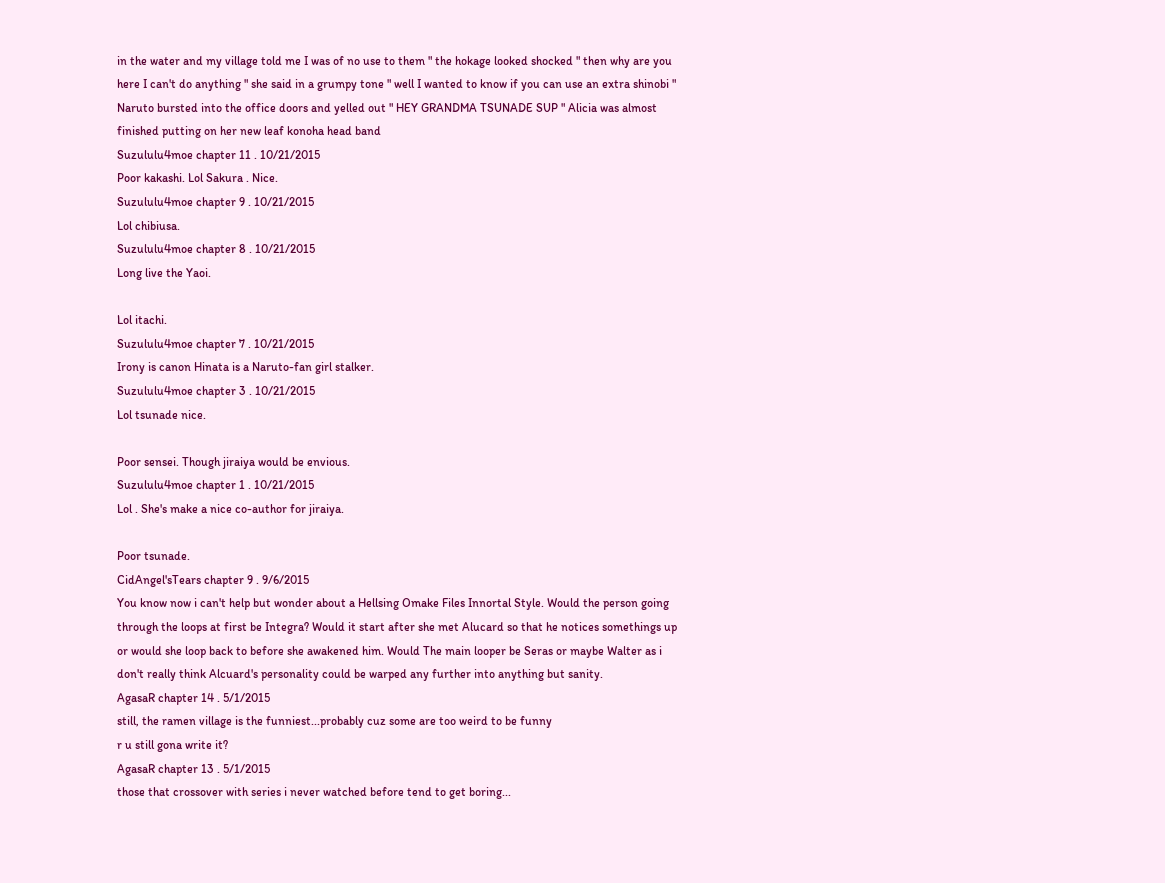in the water and my village told me I was of no use to them " the hokage looked shocked " then why are you here I can't do anything " she said in a grumpy tone " well I wanted to know if you can use an extra shinobi "
Naruto bursted into the office doors and yelled out " HEY GRANDMA TSUNADE SUP " Alicia was almost finished putting on her new leaf konoha head band
Suzululu4moe chapter 11 . 10/21/2015
Poor kakashi. Lol Sakura . Nice.
Suzululu4moe chapter 9 . 10/21/2015
Lol chibiusa.
Suzululu4moe chapter 8 . 10/21/2015
Long live the Yaoi.

Lol itachi.
Suzululu4moe chapter 7 . 10/21/2015
Irony is canon Hinata is a Naruto-fan girl stalker.
Suzululu4moe chapter 3 . 10/21/2015
Lol tsunade nice.

Poor sensei. Though jiraiya would be envious.
Suzululu4moe chapter 1 . 10/21/2015
Lol . She's make a nice co-author for jiraiya.

Poor tsunade.
CidAngel'sTears chapter 9 . 9/6/2015
You know now i can't help but wonder about a Hellsing Omake Files Innortal Style. Would the person going through the loops at first be Integra? Would it start after she met Alucard so that he notices somethings up or would she loop back to before she awakened him. Would The main looper be Seras or maybe Walter as i don't really think Alcuard's personality could be warped any further into anything but sanity.
AgasaR chapter 14 . 5/1/2015
still, the ramen village is the funniest...probably cuz some are too weird to be funny
r u still gona write it?
AgasaR chapter 13 . 5/1/2015
those that crossover with series i never watched before tend to get boring...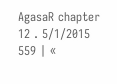AgasaR chapter 12 . 5/1/2015
559 | «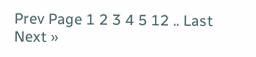Prev Page 1 2 3 4 5 12 .. Last Next »